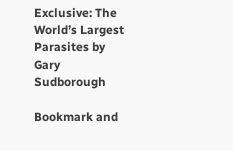Exclusive: The World’s Largest Parasites by Gary Sudborough

Bookmark and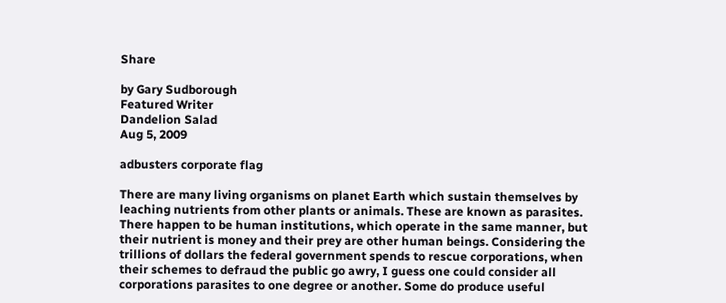Share

by Gary Sudborough
Featured Writer
Dandelion Salad
Aug 5, 2009

adbusters corporate flag

There are many living organisms on planet Earth which sustain themselves by leaching nutrients from other plants or animals. These are known as parasites. There happen to be human institutions, which operate in the same manner, but their nutrient is money and their prey are other human beings. Considering the trillions of dollars the federal government spends to rescue corporations, when their schemes to defraud the public go awry, I guess one could consider all corporations parasites to one degree or another. Some do produce useful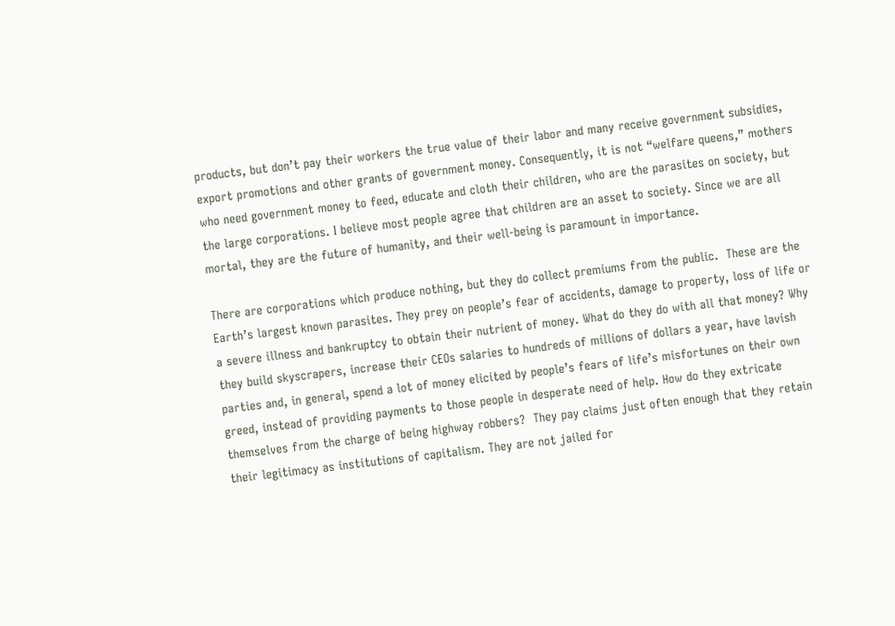products, but don’t pay their workers the true value of their labor and many receive government subsidies, export promotions and other grants of government money. Consequently, it is not “welfare queens,” mothers who need government money to feed, educate and cloth their children, who are the parasites on society, but the large corporations. I believe most people agree that children are an asset to society. Since we are all mortal, they are the future of humanity, and their well-being is paramount in importance.

There are corporations which produce nothing, but they do collect premiums from the public.  These are the Earth’s largest known parasites. They prey on people’s fear of accidents, damage to property, loss of life or a severe illness and bankruptcy to obtain their nutrient of money. What do they do with all that money? Why they build skyscrapers, increase their CEOs salaries to hundreds of millions of dollars a year, have lavish parties and, in general, spend a lot of money elicited by people’s fears of life’s misfortunes on their own greed, instead of providing payments to those people in desperate need of help. How do they extricate themselves from the charge of being highway robbers?  They pay claims just often enough that they retain their legitimacy as institutions of capitalism. They are not jailed for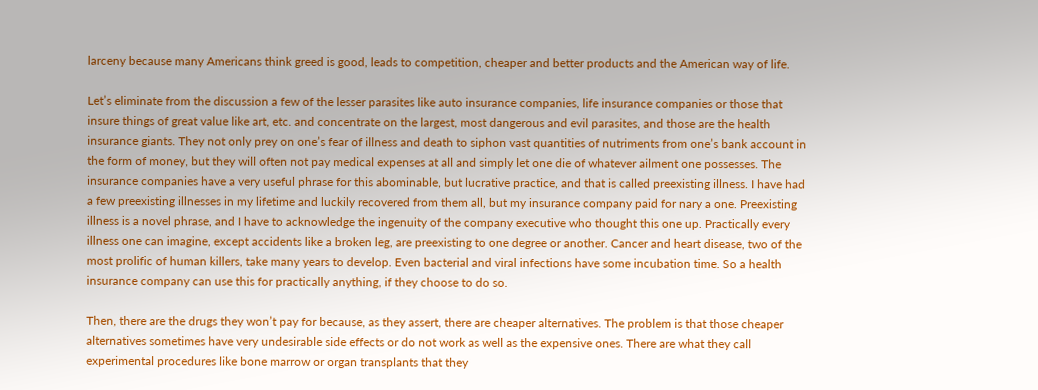larceny because many Americans think greed is good, leads to competition, cheaper and better products and the American way of life.

Let’s eliminate from the discussion a few of the lesser parasites like auto insurance companies, life insurance companies or those that insure things of great value like art, etc. and concentrate on the largest, most dangerous and evil parasites, and those are the health insurance giants. They not only prey on one’s fear of illness and death to siphon vast quantities of nutriments from one’s bank account in the form of money, but they will often not pay medical expenses at all and simply let one die of whatever ailment one possesses. The insurance companies have a very useful phrase for this abominable, but lucrative practice, and that is called preexisting illness. I have had a few preexisting illnesses in my lifetime and luckily recovered from them all, but my insurance company paid for nary a one. Preexisting illness is a novel phrase, and I have to acknowledge the ingenuity of the company executive who thought this one up. Practically every illness one can imagine, except accidents like a broken leg, are preexisting to one degree or another. Cancer and heart disease, two of the most prolific of human killers, take many years to develop. Even bacterial and viral infections have some incubation time. So a health insurance company can use this for practically anything, if they choose to do so.

Then, there are the drugs they won’t pay for because, as they assert, there are cheaper alternatives. The problem is that those cheaper alternatives sometimes have very undesirable side effects or do not work as well as the expensive ones. There are what they call experimental procedures like bone marrow or organ transplants that they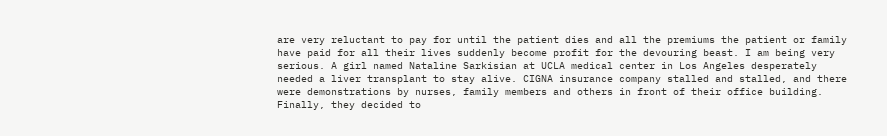are very reluctant to pay for until the patient dies and all the premiums the patient or family have paid for all their lives suddenly become profit for the devouring beast. I am being very serious. A girl named Nataline Sarkisian at UCLA medical center in Los Angeles desperately needed a liver transplant to stay alive. CIGNA insurance company stalled and stalled, and there were demonstrations by nurses, family members and others in front of their office building. Finally, they decided to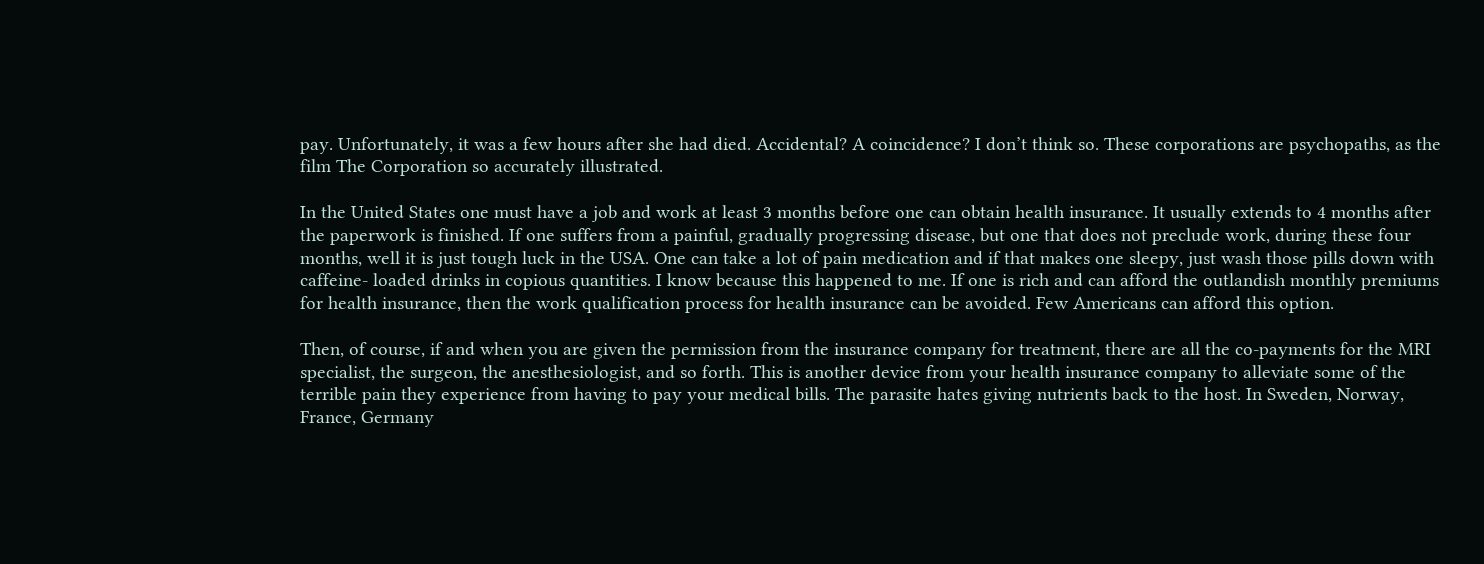pay. Unfortunately, it was a few hours after she had died. Accidental? A coincidence? I don’t think so. These corporations are psychopaths, as the film The Corporation so accurately illustrated.

In the United States one must have a job and work at least 3 months before one can obtain health insurance. It usually extends to 4 months after the paperwork is finished. If one suffers from a painful, gradually progressing disease, but one that does not preclude work, during these four months, well it is just tough luck in the USA. One can take a lot of pain medication and if that makes one sleepy, just wash those pills down with caffeine- loaded drinks in copious quantities. I know because this happened to me. If one is rich and can afford the outlandish monthly premiums for health insurance, then the work qualification process for health insurance can be avoided. Few Americans can afford this option.

Then, of course, if and when you are given the permission from the insurance company for treatment, there are all the co-payments for the MRI specialist, the surgeon, the anesthesiologist, and so forth. This is another device from your health insurance company to alleviate some of the terrible pain they experience from having to pay your medical bills. The parasite hates giving nutrients back to the host. In Sweden, Norway, France, Germany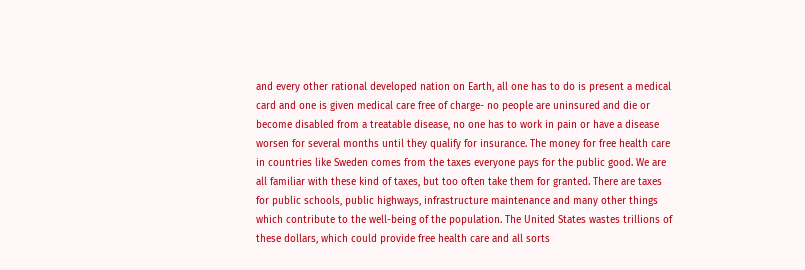and every other rational developed nation on Earth, all one has to do is present a medical card and one is given medical care free of charge- no people are uninsured and die or become disabled from a treatable disease, no one has to work in pain or have a disease worsen for several months until they qualify for insurance. The money for free health care in countries like Sweden comes from the taxes everyone pays for the public good. We are all familiar with these kind of taxes, but too often take them for granted. There are taxes for public schools, public highways, infrastructure maintenance and many other things which contribute to the well-being of the population. The United States wastes trillions of these dollars, which could provide free health care and all sorts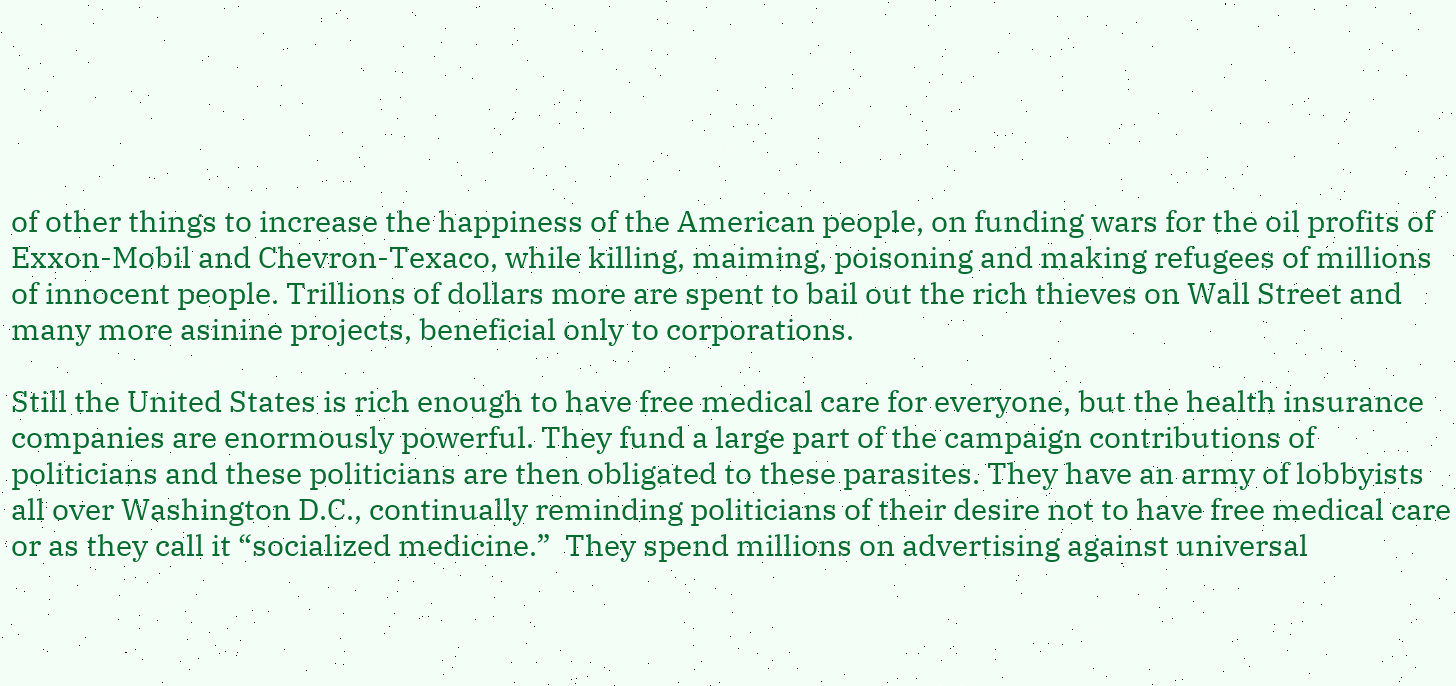of other things to increase the happiness of the American people, on funding wars for the oil profits of Exxon-Mobil and Chevron-Texaco, while killing, maiming, poisoning and making refugees of millions of innocent people. Trillions of dollars more are spent to bail out the rich thieves on Wall Street and many more asinine projects, beneficial only to corporations.

Still the United States is rich enough to have free medical care for everyone, but the health insurance companies are enormously powerful. They fund a large part of the campaign contributions of politicians and these politicians are then obligated to these parasites. They have an army of lobbyists all over Washington D.C., continually reminding politicians of their desire not to have free medical care or as they call it “socialized medicine.”  They spend millions on advertising against universal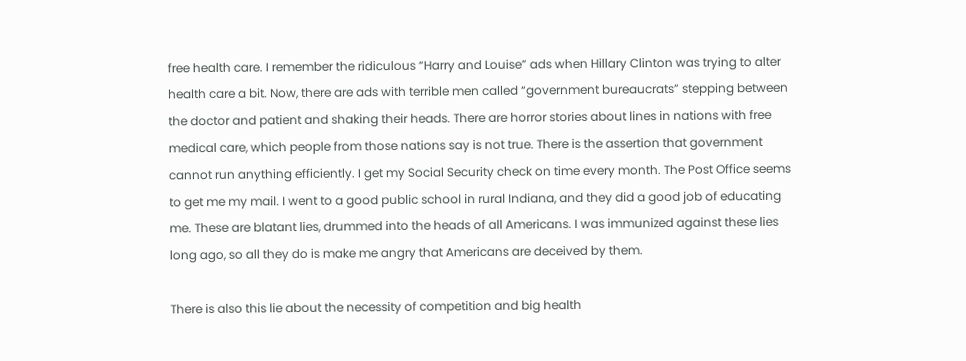free health care. I remember the ridiculous “Harry and Louise” ads when Hillary Clinton was trying to alter health care a bit. Now, there are ads with terrible men called “government bureaucrats” stepping between the doctor and patient and shaking their heads. There are horror stories about lines in nations with free medical care, which people from those nations say is not true. There is the assertion that government cannot run anything efficiently. I get my Social Security check on time every month. The Post Office seems to get me my mail. I went to a good public school in rural Indiana, and they did a good job of educating me. These are blatant lies, drummed into the heads of all Americans. I was immunized against these lies long ago, so all they do is make me angry that Americans are deceived by them.

There is also this lie about the necessity of competition and big health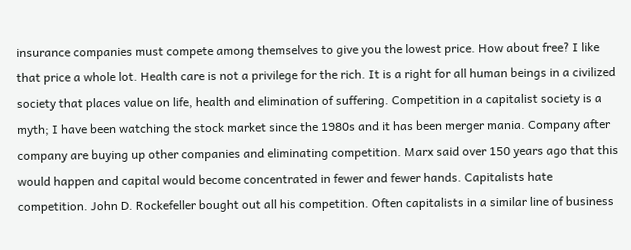insurance companies must compete among themselves to give you the lowest price. How about free? I like that price a whole lot. Health care is not a privilege for the rich. It is a right for all human beings in a civilized society that places value on life, health and elimination of suffering. Competition in a capitalist society is a myth; I have been watching the stock market since the 1980s and it has been merger mania. Company after company are buying up other companies and eliminating competition. Marx said over 150 years ago that this would happen and capital would become concentrated in fewer and fewer hands. Capitalists hate competition. John D. Rockefeller bought out all his competition. Often capitalists in a similar line of business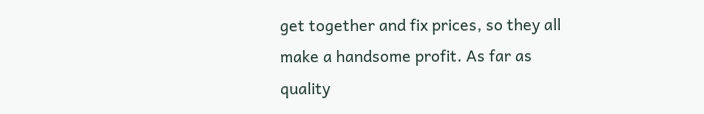get together and fix prices, so they all make a handsome profit. As far as quality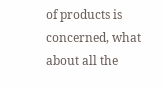of products is concerned, what about all the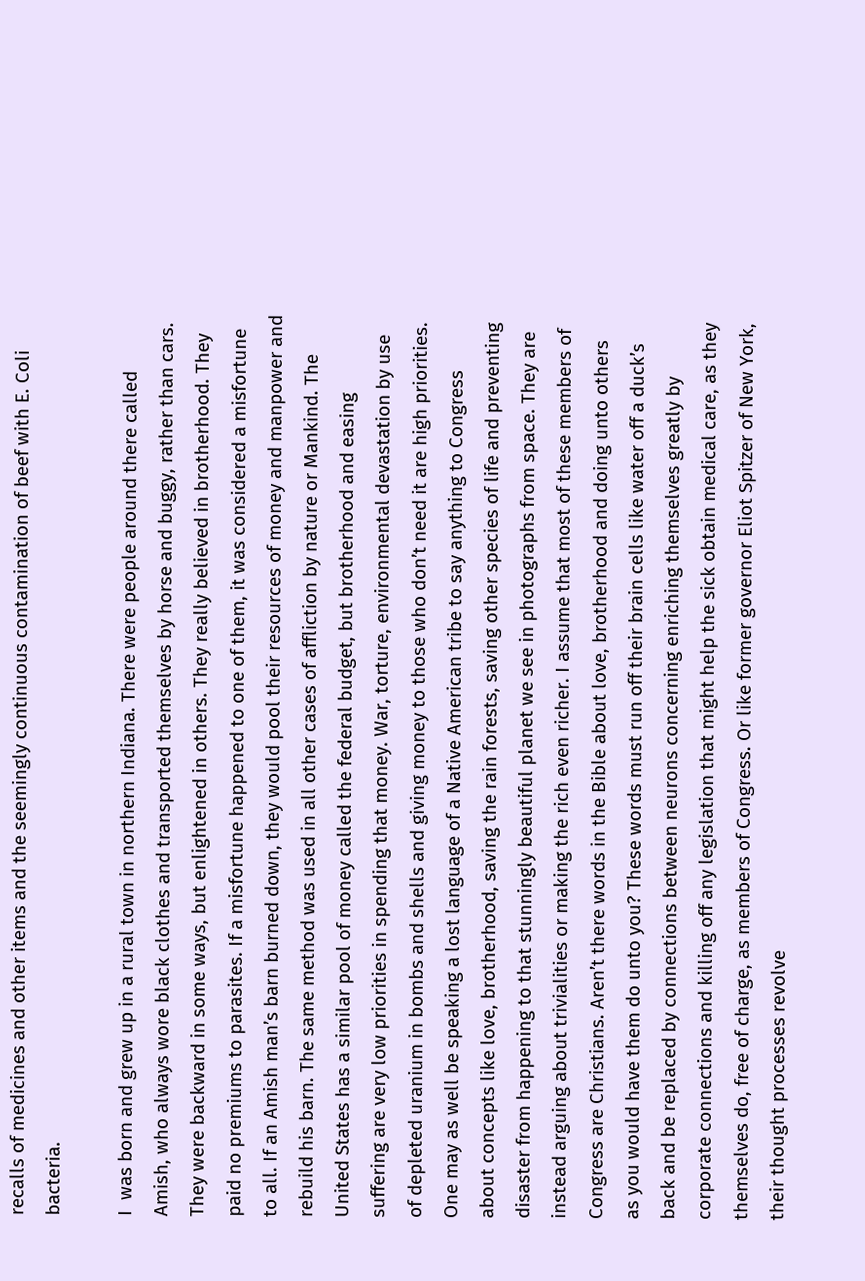recalls of medicines and other items and the seemingly continuous contamination of beef with E. Coli bacteria.

I  was born and grew up in a rural town in northern Indiana. There were people around there called Amish, who always wore black clothes and transported themselves by horse and buggy, rather than cars. They were backward in some ways, but enlightened in others. They really believed in brotherhood. They paid no premiums to parasites. If a misfortune happened to one of them, it was considered a misfortune to all. If an Amish man’s barn burned down, they would pool their resources of money and manpower and rebuild his barn. The same method was used in all other cases of affliction by nature or Mankind. The United States has a similar pool of money called the federal budget, but brotherhood and easing suffering are very low priorities in spending that money. War, torture, environmental devastation by use of depleted uranium in bombs and shells and giving money to those who don’t need it are high priorities. One may as well be speaking a lost language of a Native American tribe to say anything to Congress about concepts like love, brotherhood, saving the rain forests, saving other species of life and preventing disaster from happening to that stunningly beautiful planet we see in photographs from space. They are instead arguing about trivialities or making the rich even richer. I assume that most of these members of Congress are Christians. Aren’t there words in the Bible about love, brotherhood and doing unto others as you would have them do unto you? These words must run off their brain cells like water off a duck’s back and be replaced by connections between neurons concerning enriching themselves greatly by corporate connections and killing off any legislation that might help the sick obtain medical care, as they themselves do, free of charge, as members of Congress. Or like former governor Eliot Spitzer of New York, their thought processes revolve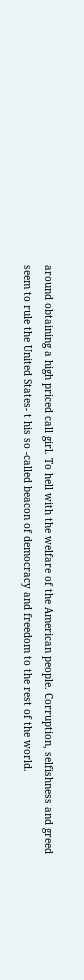around obtaining a high priced call girl. To hell with the welfare of the American people. Corruption, selfishness and greed seem to rule the United States- t his so -called beacon of democracy and freedom to the rest of the world.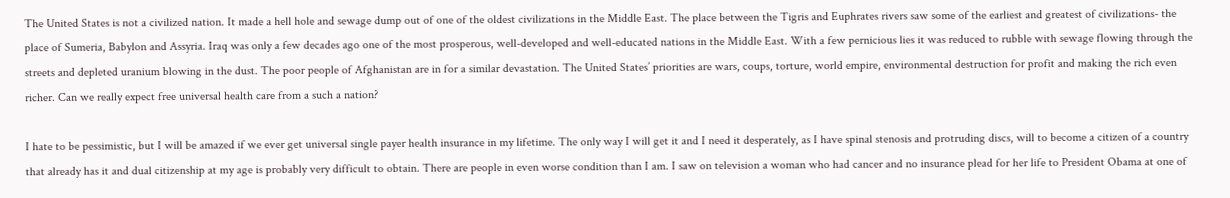The United States is not a civilized nation. It made a hell hole and sewage dump out of one of the oldest civilizations in the Middle East. The place between the Tigris and Euphrates rivers saw some of the earliest and greatest of civilizations- the place of Sumeria, Babylon and Assyria. Iraq was only a few decades ago one of the most prosperous, well-developed and well-educated nations in the Middle East. With a few pernicious lies it was reduced to rubble with sewage flowing through the streets and depleted uranium blowing in the dust. The poor people of Afghanistan are in for a similar devastation. The United States’ priorities are wars, coups, torture, world empire, environmental destruction for profit and making the rich even richer. Can we really expect free universal health care from a such a nation?

I hate to be pessimistic, but I will be amazed if we ever get universal single payer health insurance in my lifetime. The only way I will get it and I need it desperately, as I have spinal stenosis and protruding discs, will to become a citizen of a country that already has it and dual citizenship at my age is probably very difficult to obtain. There are people in even worse condition than I am. I saw on television a woman who had cancer and no insurance plead for her life to President Obama at one of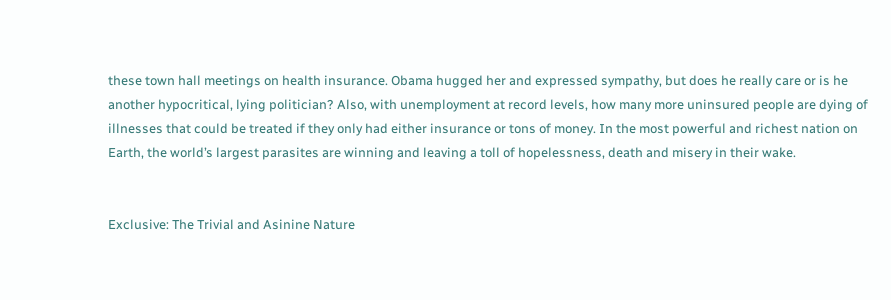these town hall meetings on health insurance. Obama hugged her and expressed sympathy, but does he really care or is he another hypocritical, lying politician? Also, with unemployment at record levels, how many more uninsured people are dying of illnesses that could be treated if they only had either insurance or tons of money. In the most powerful and richest nation on Earth, the world’s largest parasites are winning and leaving a toll of hopelessness, death and misery in their wake.


Exclusive: The Trivial and Asinine Nature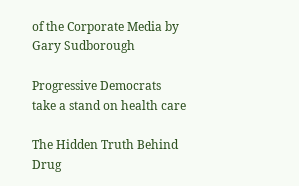of the Corporate Media by Gary Sudborough

Progressive Democrats take a stand on health care

The Hidden Truth Behind Drug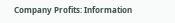Company Profits: Information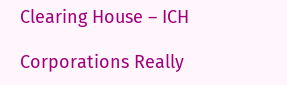Clearing House – ICH

Corporations Really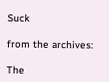Suck

from the archives:

The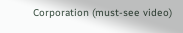Corporation (must-see video)